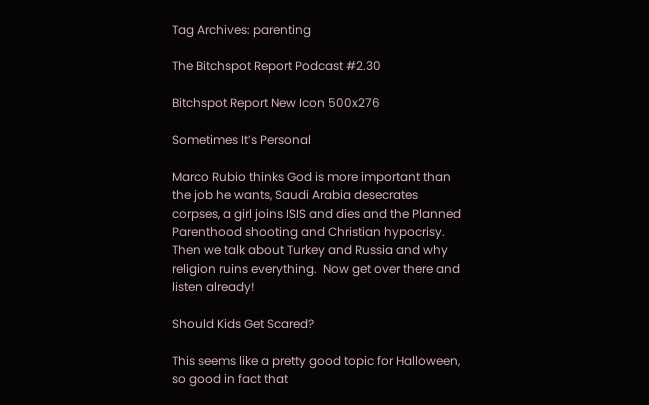Tag Archives: parenting

The Bitchspot Report Podcast #2.30

Bitchspot Report New Icon 500x276

Sometimes It’s Personal

Marco Rubio thinks God is more important than the job he wants, Saudi Arabia desecrates corpses, a girl joins ISIS and dies and the Planned Parenthood shooting and Christian hypocrisy. Then we talk about Turkey and Russia and why religion ruins everything.  Now get over there and listen already!

Should Kids Get Scared?

This seems like a pretty good topic for Halloween, so good in fact that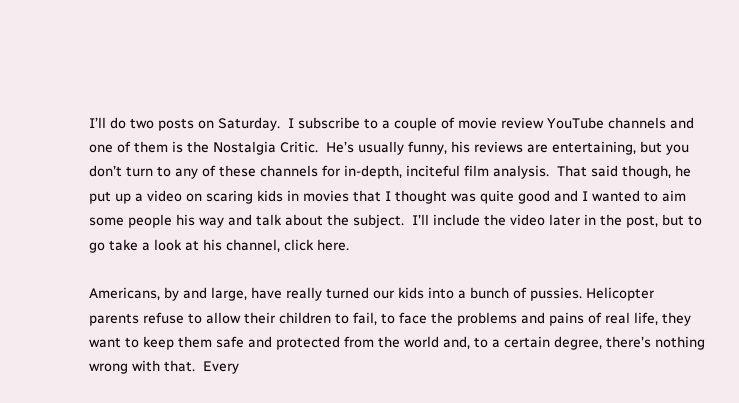I’ll do two posts on Saturday.  I subscribe to a couple of movie review YouTube channels and one of them is the Nostalgia Critic.  He’s usually funny, his reviews are entertaining, but you don’t turn to any of these channels for in-depth, inciteful film analysis.  That said though, he put up a video on scaring kids in movies that I thought was quite good and I wanted to aim some people his way and talk about the subject.  I’ll include the video later in the post, but to go take a look at his channel, click here.

Americans, by and large, have really turned our kids into a bunch of pussies. Helicopter parents refuse to allow their children to fail, to face the problems and pains of real life, they want to keep them safe and protected from the world and, to a certain degree, there’s nothing wrong with that.  Every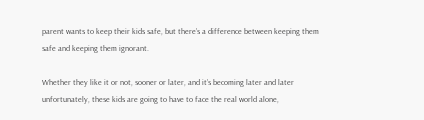parent wants to keep their kids safe, but there’s a difference between keeping them safe and keeping them ignorant.

Whether they like it or not, sooner or later, and it’s becoming later and later unfortunately, these kids are going to have to face the real world alone,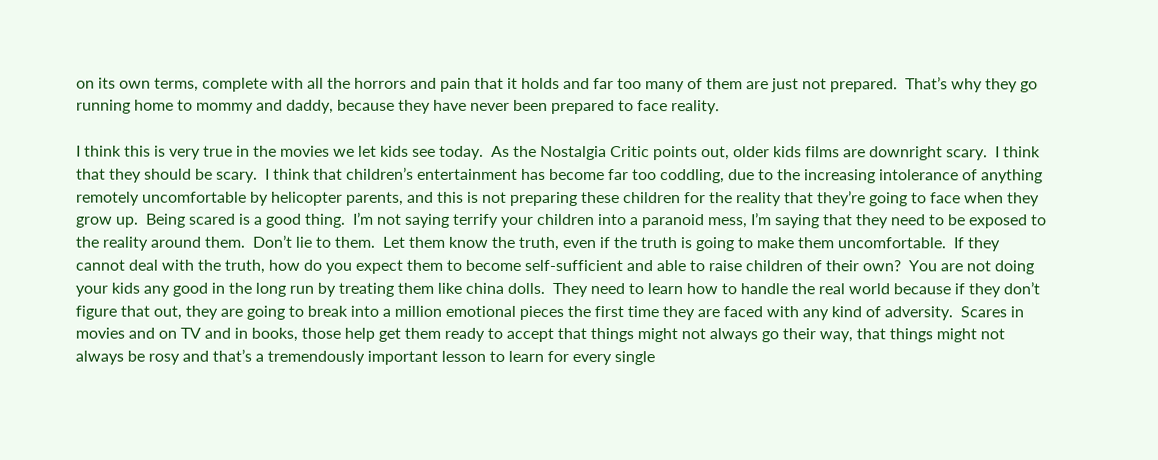on its own terms, complete with all the horrors and pain that it holds and far too many of them are just not prepared.  That’s why they go running home to mommy and daddy, because they have never been prepared to face reality.

I think this is very true in the movies we let kids see today.  As the Nostalgia Critic points out, older kids films are downright scary.  I think that they should be scary.  I think that children’s entertainment has become far too coddling, due to the increasing intolerance of anything remotely uncomfortable by helicopter parents, and this is not preparing these children for the reality that they’re going to face when they grow up.  Being scared is a good thing.  I’m not saying terrify your children into a paranoid mess, I’m saying that they need to be exposed to the reality around them.  Don’t lie to them.  Let them know the truth, even if the truth is going to make them uncomfortable.  If they cannot deal with the truth, how do you expect them to become self-sufficient and able to raise children of their own?  You are not doing your kids any good in the long run by treating them like china dolls.  They need to learn how to handle the real world because if they don’t figure that out, they are going to break into a million emotional pieces the first time they are faced with any kind of adversity.  Scares in movies and on TV and in books, those help get them ready to accept that things might not always go their way, that things might not always be rosy and that’s a tremendously important lesson to learn for every single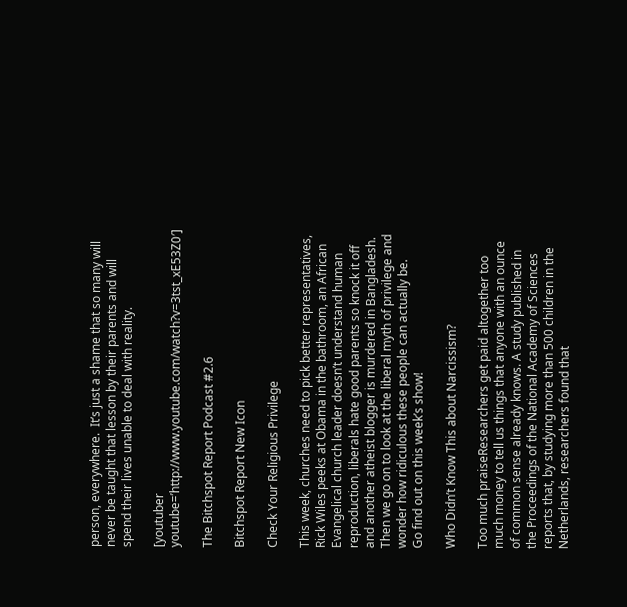person, everywhere.  It’s just a shame that so many will never be taught that lesson by their parents and will spend their lives unable to deal with reality.

[youtuber youtube=’http://www.youtube.com/watch?v=3tst_xE53Z0′]

The Bitchspot Report Podcast #2.6

Bitchspot Report New Icon

Check Your Religious Privilege

This week, churches need to pick better representatives, Rick Wiles peeks at Obama in the bathroom, an African Evangelical church leader doesn’t understand human reproduction, liberals hate good parents so knock it off and another atheist blogger is murdered in Bangladesh. Then we go on to look at the liberal myth of privilege and wonder how ridiculous these people can actually be.
Go find out on this week’s show!

Who Didn’t Know This about Narcissism?

Too much praiseResearchers get paid altogether too much money to tell us things that anyone with an ounce of common sense already knows. A study published in the Proceedings of the National Academy of Sciences reports that, by studying more than 500 children in the Netherlands, researchers found that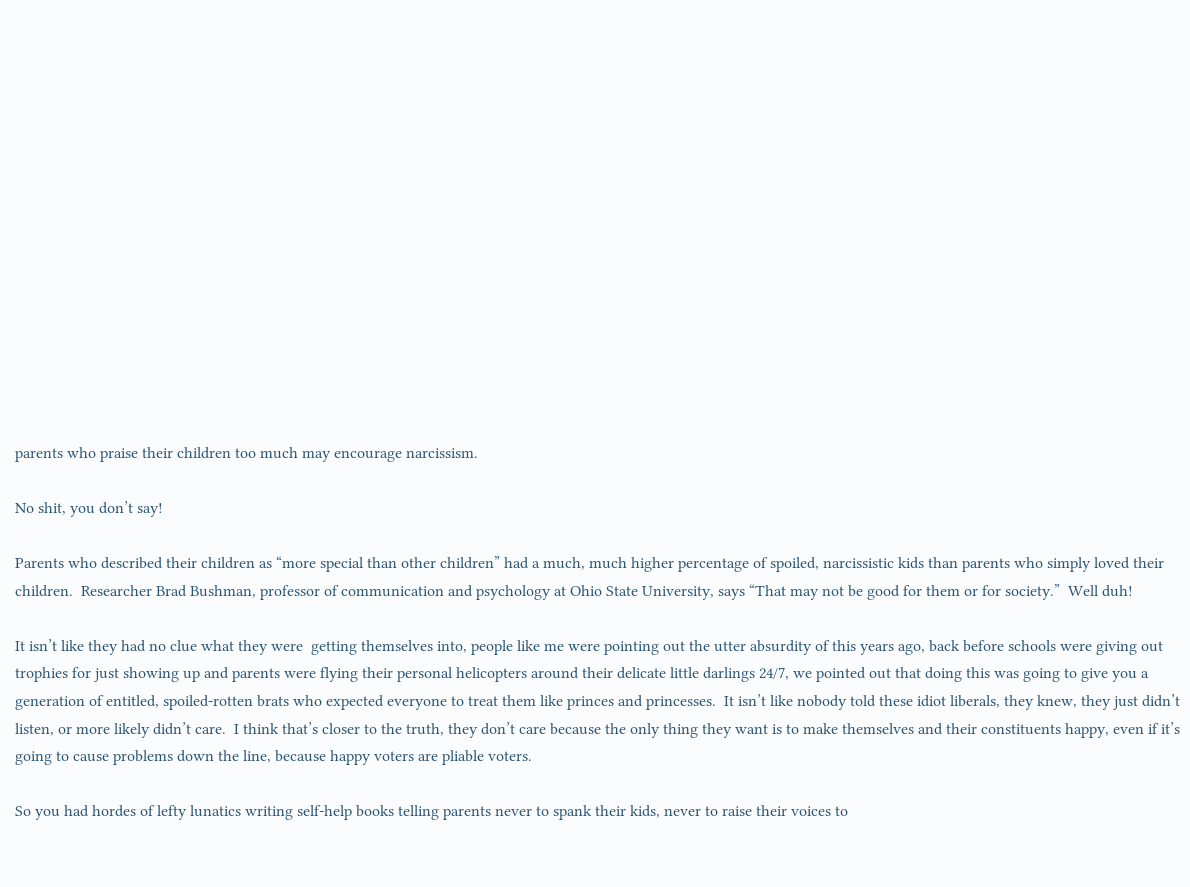parents who praise their children too much may encourage narcissism.

No shit, you don’t say!

Parents who described their children as “more special than other children” had a much, much higher percentage of spoiled, narcissistic kids than parents who simply loved their children.  Researcher Brad Bushman, professor of communication and psychology at Ohio State University, says “That may not be good for them or for society.”  Well duh!

It isn’t like they had no clue what they were  getting themselves into, people like me were pointing out the utter absurdity of this years ago, back before schools were giving out trophies for just showing up and parents were flying their personal helicopters around their delicate little darlings 24/7, we pointed out that doing this was going to give you a generation of entitled, spoiled-rotten brats who expected everyone to treat them like princes and princesses.  It isn’t like nobody told these idiot liberals, they knew, they just didn’t listen, or more likely didn’t care.  I think that’s closer to the truth, they don’t care because the only thing they want is to make themselves and their constituents happy, even if it’s going to cause problems down the line, because happy voters are pliable voters.

So you had hordes of lefty lunatics writing self-help books telling parents never to spank their kids, never to raise their voices to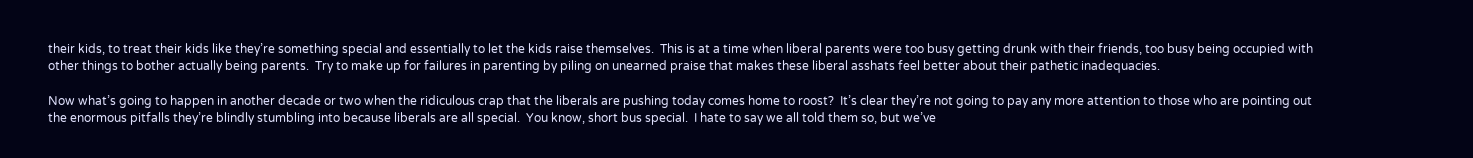their kids, to treat their kids like they’re something special and essentially to let the kids raise themselves.  This is at a time when liberal parents were too busy getting drunk with their friends, too busy being occupied with other things to bother actually being parents.  Try to make up for failures in parenting by piling on unearned praise that makes these liberal asshats feel better about their pathetic inadequacies.

Now what’s going to happen in another decade or two when the ridiculous crap that the liberals are pushing today comes home to roost?  It’s clear they’re not going to pay any more attention to those who are pointing out the enormous pitfalls they’re blindly stumbling into because liberals are all special.  You know, short bus special.  I hate to say we all told them so, but we’ve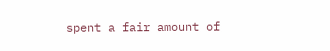spent a fair amount of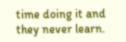time doing it and they never learn.